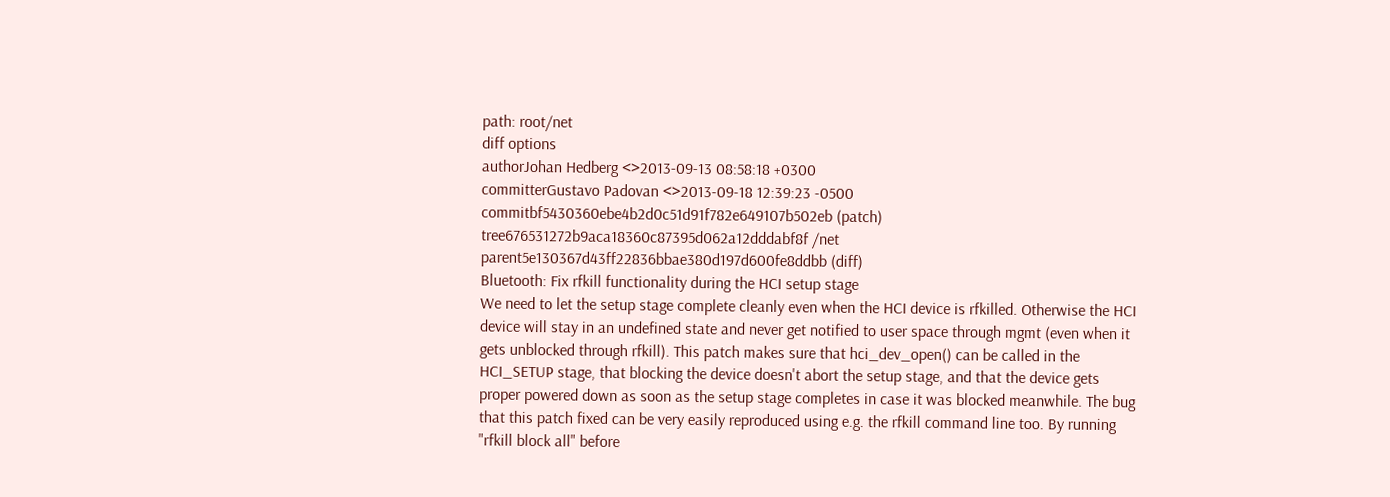path: root/net
diff options
authorJohan Hedberg <>2013-09-13 08:58:18 +0300
committerGustavo Padovan <>2013-09-18 12:39:23 -0500
commitbf5430360ebe4b2d0c51d91f782e649107b502eb (patch)
tree676531272b9aca18360c87395d062a12dddabf8f /net
parent5e130367d43ff22836bbae380d197d600fe8ddbb (diff)
Bluetooth: Fix rfkill functionality during the HCI setup stage
We need to let the setup stage complete cleanly even when the HCI device is rfkilled. Otherwise the HCI device will stay in an undefined state and never get notified to user space through mgmt (even when it gets unblocked through rfkill). This patch makes sure that hci_dev_open() can be called in the HCI_SETUP stage, that blocking the device doesn't abort the setup stage, and that the device gets proper powered down as soon as the setup stage completes in case it was blocked meanwhile. The bug that this patch fixed can be very easily reproduced using e.g. the rfkill command line too. By running "rfkill block all" before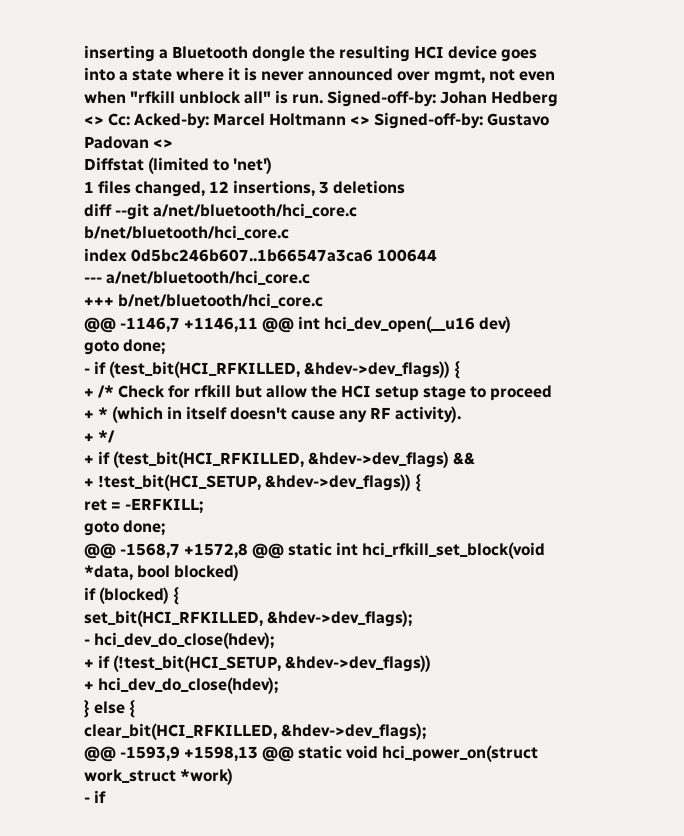inserting a Bluetooth dongle the resulting HCI device goes into a state where it is never announced over mgmt, not even when "rfkill unblock all" is run. Signed-off-by: Johan Hedberg <> Cc: Acked-by: Marcel Holtmann <> Signed-off-by: Gustavo Padovan <>
Diffstat (limited to 'net')
1 files changed, 12 insertions, 3 deletions
diff --git a/net/bluetooth/hci_core.c b/net/bluetooth/hci_core.c
index 0d5bc246b607..1b66547a3ca6 100644
--- a/net/bluetooth/hci_core.c
+++ b/net/bluetooth/hci_core.c
@@ -1146,7 +1146,11 @@ int hci_dev_open(__u16 dev)
goto done;
- if (test_bit(HCI_RFKILLED, &hdev->dev_flags)) {
+ /* Check for rfkill but allow the HCI setup stage to proceed
+ * (which in itself doesn't cause any RF activity).
+ */
+ if (test_bit(HCI_RFKILLED, &hdev->dev_flags) &&
+ !test_bit(HCI_SETUP, &hdev->dev_flags)) {
ret = -ERFKILL;
goto done;
@@ -1568,7 +1572,8 @@ static int hci_rfkill_set_block(void *data, bool blocked)
if (blocked) {
set_bit(HCI_RFKILLED, &hdev->dev_flags);
- hci_dev_do_close(hdev);
+ if (!test_bit(HCI_SETUP, &hdev->dev_flags))
+ hci_dev_do_close(hdev);
} else {
clear_bit(HCI_RFKILLED, &hdev->dev_flags);
@@ -1593,9 +1598,13 @@ static void hci_power_on(struct work_struct *work)
- if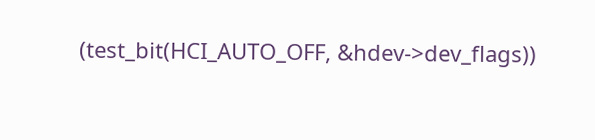(test_bit(HCI_AUTO_OFF, &hdev->dev_flags))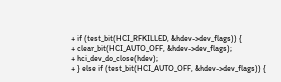+ if (test_bit(HCI_RFKILLED, &hdev->dev_flags)) {
+ clear_bit(HCI_AUTO_OFF, &hdev->dev_flags);
+ hci_dev_do_close(hdev);
+ } else if (test_bit(HCI_AUTO_OFF, &hdev->dev_flags)) {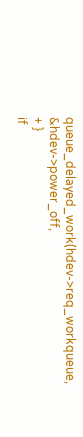queue_delayed_work(hdev->req_workqueue, &hdev->power_off,
+ }
if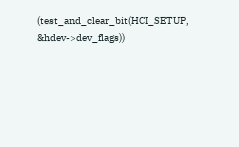(test_and_clear_bit(HCI_SETUP, &hdev->dev_flags))